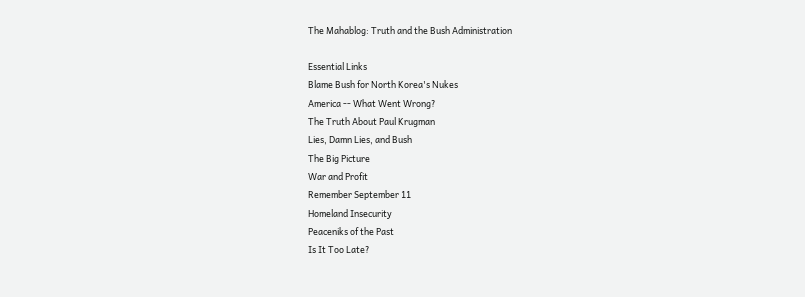The Mahablog: Truth and the Bush Administration

Essential Links
Blame Bush for North Korea's Nukes
America -- What Went Wrong?
The Truth About Paul Krugman
Lies, Damn Lies, and Bush
The Big Picture
War and Profit
Remember September 11
Homeland Insecurity
Peaceniks of the Past
Is It Too Late?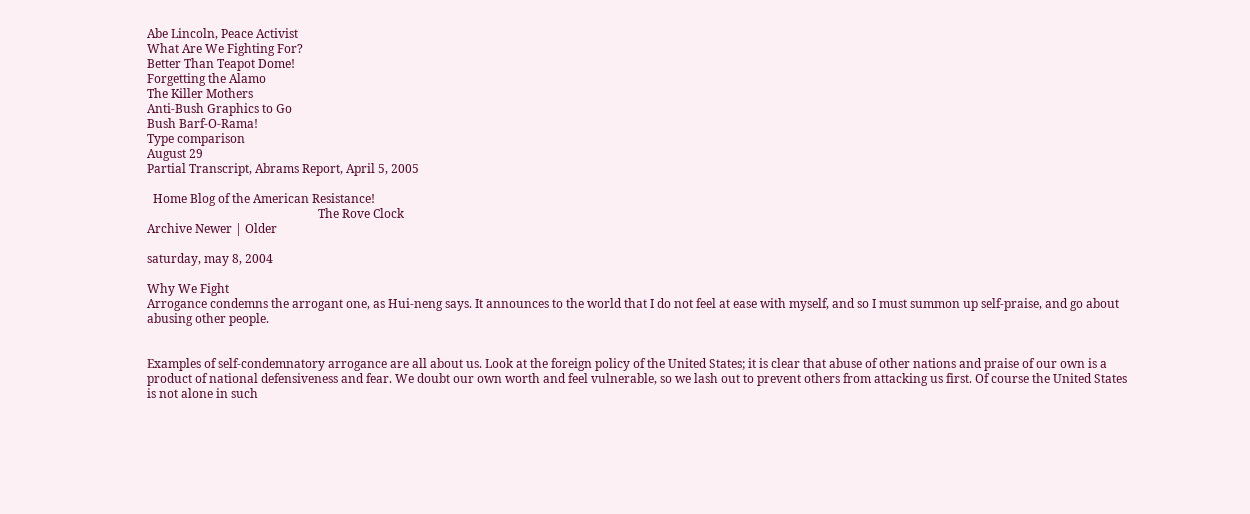Abe Lincoln, Peace Activist
What Are We Fighting For?
Better Than Teapot Dome!
Forgetting the Alamo
The Killer Mothers
Anti-Bush Graphics to Go
Bush Barf-O-Rama!
Type comparison
August 29
Partial Transcript, Abrams Report, April 5, 2005

  Home Blog of the American Resistance!
                                                         The Rove Clock
Archive Newer | Older

saturday, may 8, 2004

Why We Fight
Arrogance condemns the arrogant one, as Hui-neng says. It announces to the world that I do not feel at ease with myself, and so I must summon up self-praise, and go about abusing other people.


Examples of self-condemnatory arrogance are all about us. Look at the foreign policy of the United States; it is clear that abuse of other nations and praise of our own is a product of national defensiveness and fear. We doubt our own worth and feel vulnerable, so we lash out to prevent others from attacking us first. Of course the United States is not alone in such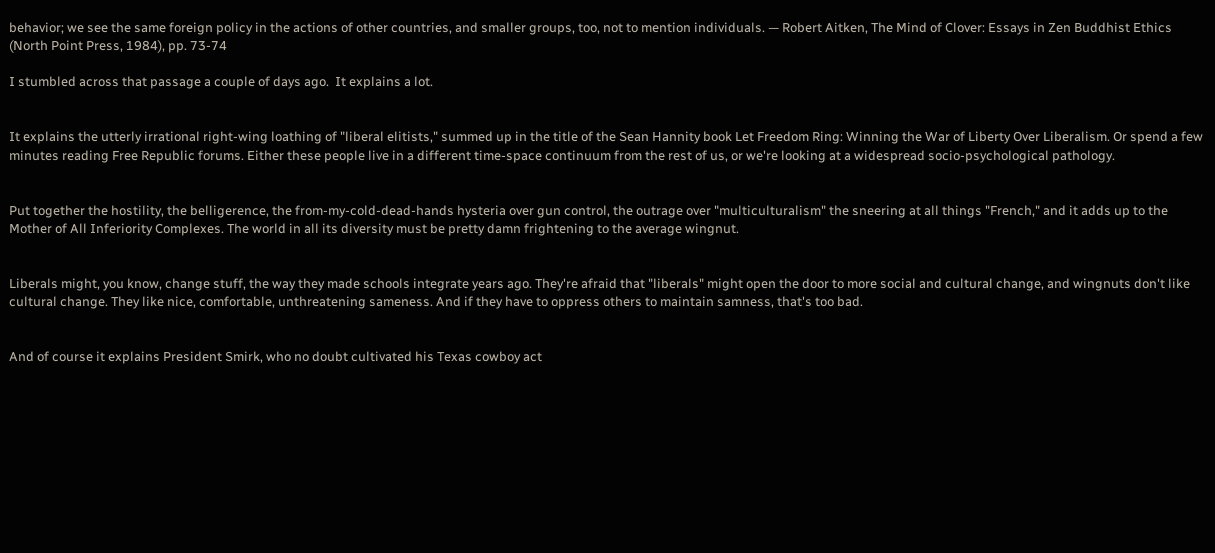behavior; we see the same foreign policy in the actions of other countries, and smaller groups, too, not to mention individuals. — Robert Aitken, The Mind of Clover: Essays in Zen Buddhist Ethics (North Point Press, 1984), pp. 73-74

I stumbled across that passage a couple of days ago.  It explains a lot.


It explains the utterly irrational right-wing loathing of "liberal elitists," summed up in the title of the Sean Hannity book Let Freedom Ring: Winning the War of Liberty Over Liberalism. Or spend a few minutes reading Free Republic forums. Either these people live in a different time-space continuum from the rest of us, or we're looking at a widespread socio-psychological pathology.


Put together the hostility, the belligerence, the from-my-cold-dead-hands hysteria over gun control, the outrage over "multiculturalism" the sneering at all things "French," and it adds up to the Mother of All Inferiority Complexes. The world in all its diversity must be pretty damn frightening to the average wingnut.


Liberals might, you know, change stuff, the way they made schools integrate years ago. They're afraid that "liberals" might open the door to more social and cultural change, and wingnuts don't like cultural change. They like nice, comfortable, unthreatening sameness. And if they have to oppress others to maintain samness, that's too bad.


And of course it explains President Smirk, who no doubt cultivated his Texas cowboy act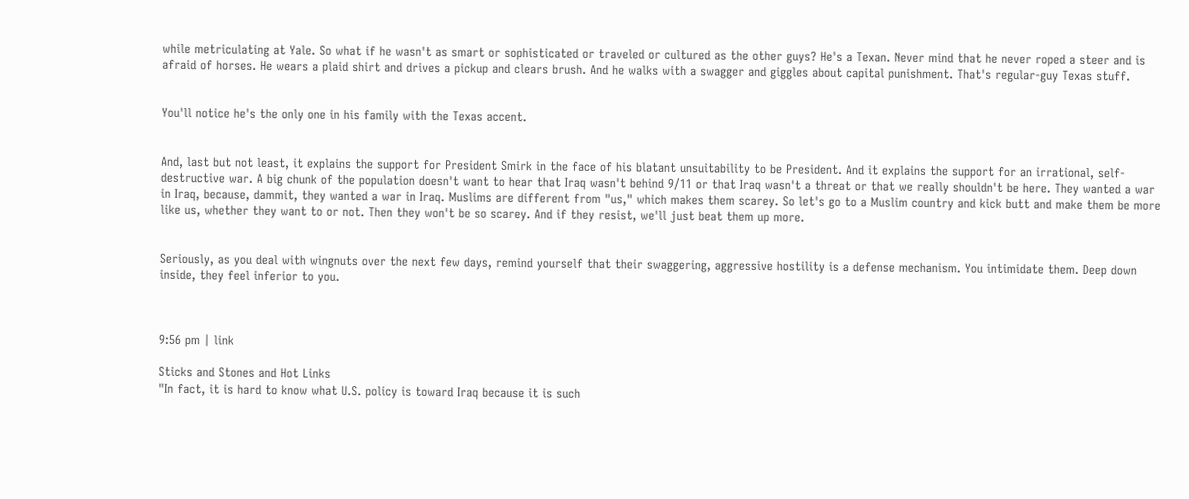while metriculating at Yale. So what if he wasn't as smart or sophisticated or traveled or cultured as the other guys? He's a Texan. Never mind that he never roped a steer and is afraid of horses. He wears a plaid shirt and drives a pickup and clears brush. And he walks with a swagger and giggles about capital punishment. That's regular-guy Texas stuff.


You'll notice he's the only one in his family with the Texas accent.


And, last but not least, it explains the support for President Smirk in the face of his blatant unsuitability to be President. And it explains the support for an irrational, self-destructive war. A big chunk of the population doesn't want to hear that Iraq wasn't behind 9/11 or that Iraq wasn't a threat or that we really shouldn't be here. They wanted a war in Iraq, because, dammit, they wanted a war in Iraq. Muslims are different from "us," which makes them scarey. So let's go to a Muslim country and kick butt and make them be more like us, whether they want to or not. Then they won't be so scarey. And if they resist, we'll just beat them up more.


Seriously, as you deal with wingnuts over the next few days, remind yourself that their swaggering, aggressive hostility is a defense mechanism. You intimidate them. Deep down inside, they feel inferior to you.



9:56 pm | link

Sticks and Stones and Hot Links
"In fact, it is hard to know what U.S. policy is toward Iraq because it is such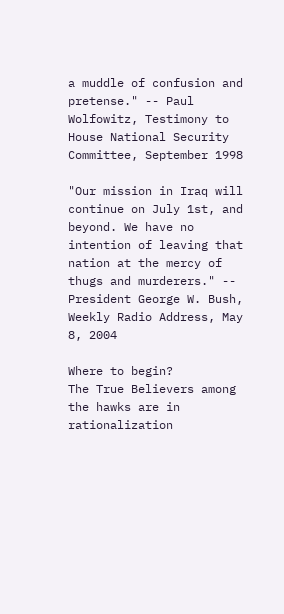a muddle of confusion and pretense." -- Paul Wolfowitz, Testimony to House National Security Committee, September 1998

"Our mission in Iraq will continue on July 1st, and beyond. We have no intention of leaving that nation at the mercy of thugs and murderers." -- President George W. Bush, Weekly Radio Address, May 8, 2004

Where to begin?
The True Believers among the hawks are in rationalization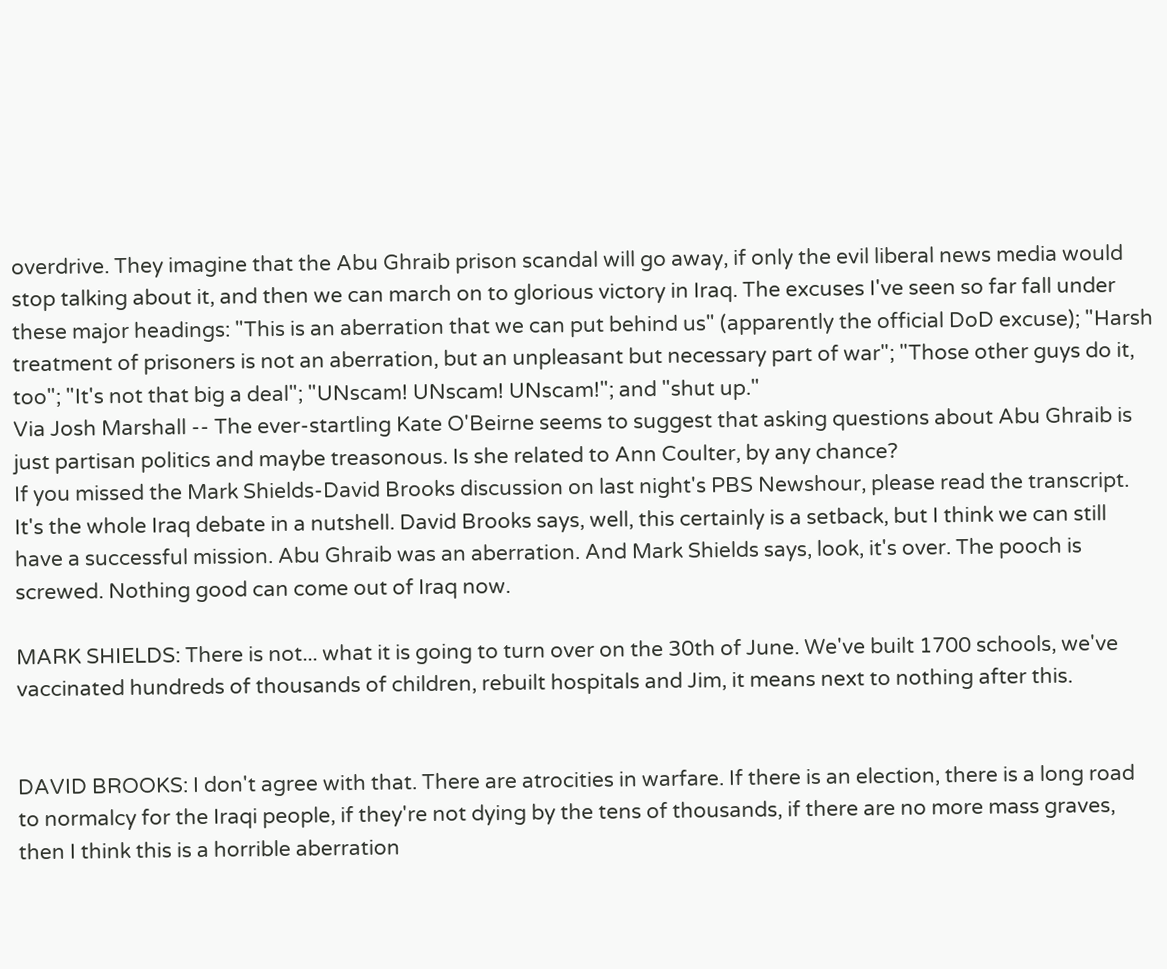overdrive. They imagine that the Abu Ghraib prison scandal will go away, if only the evil liberal news media would stop talking about it, and then we can march on to glorious victory in Iraq. The excuses I've seen so far fall under these major headings: "This is an aberration that we can put behind us" (apparently the official DoD excuse); "Harsh treatment of prisoners is not an aberration, but an unpleasant but necessary part of war"; "Those other guys do it, too"; "It's not that big a deal"; "UNscam! UNscam! UNscam!"; and "shut up."
Via Josh Marshall -- The ever-startling Kate O'Beirne seems to suggest that asking questions about Abu Ghraib is just partisan politics and maybe treasonous. Is she related to Ann Coulter, by any chance?
If you missed the Mark Shields-David Brooks discussion on last night's PBS Newshour, please read the transcript. It's the whole Iraq debate in a nutshell. David Brooks says, well, this certainly is a setback, but I think we can still have a successful mission. Abu Ghraib was an aberration. And Mark Shields says, look, it's over. The pooch is screwed. Nothing good can come out of Iraq now.

MARK SHIELDS: There is not... what it is going to turn over on the 30th of June. We've built 1700 schools, we've vaccinated hundreds of thousands of children, rebuilt hospitals and Jim, it means next to nothing after this.


DAVID BROOKS: I don't agree with that. There are atrocities in warfare. If there is an election, there is a long road to normalcy for the Iraqi people, if they're not dying by the tens of thousands, if there are no more mass graves, then I think this is a horrible aberration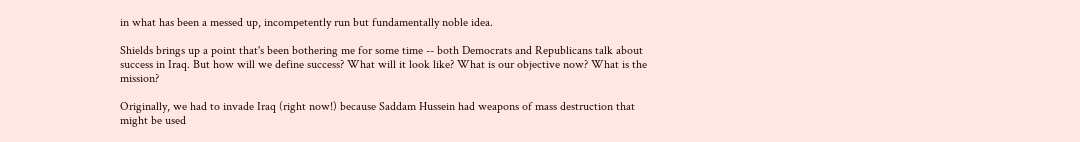in what has been a messed up, incompetently run but fundamentally noble idea.

Shields brings up a point that's been bothering me for some time -- both Democrats and Republicans talk about success in Iraq. But how will we define success? What will it look like? What is our objective now? What is the mission?

Originally, we had to invade Iraq (right now!) because Saddam Hussein had weapons of mass destruction that might be used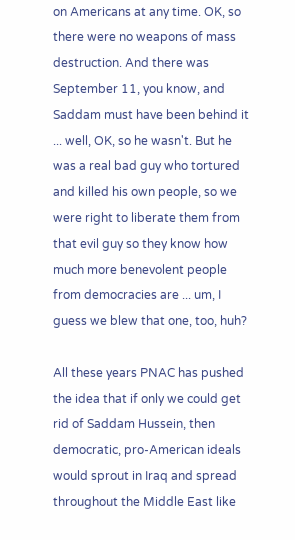on Americans at any time. OK, so there were no weapons of mass destruction. And there was September 11, you know, and Saddam must have been behind it ... well, OK, so he wasn't. But he was a real bad guy who tortured and killed his own people, so we were right to liberate them from that evil guy so they know how much more benevolent people from democracies are ... um, I guess we blew that one, too, huh?

All these years PNAC has pushed the idea that if only we could get rid of Saddam Hussein, then democratic, pro-American ideals would sprout in Iraq and spread throughout the Middle East like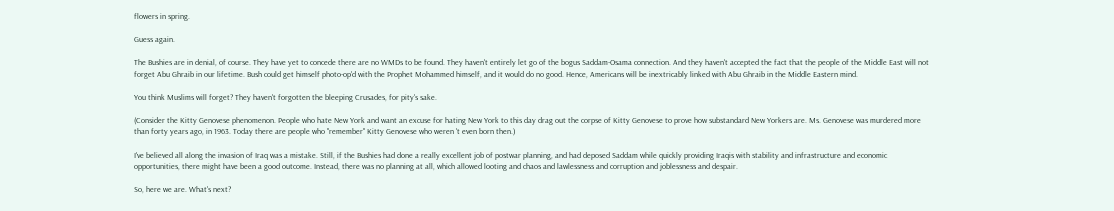flowers in spring.

Guess again.

The Bushies are in denial, of course. They have yet to concede there are no WMDs to be found. They haven't entirely let go of the bogus Saddam-Osama connection. And they haven't accepted the fact that the people of the Middle East will not forget Abu Ghraib in our lifetime. Bush could get himself photo-op'd with the Prophet Mohammed himself, and it would do no good. Hence, Americans will be inextricably linked with Abu Ghraib in the Middle Eastern mind.

You think Muslims will forget? They haven't forgotten the bleeping Crusades, for pity's sake.

(Consider the Kitty Genovese phenomenon. People who hate New York and want an excuse for hating New York to this day drag out the corpse of Kitty Genovese to prove how substandard New Yorkers are. Ms. Genovese was murdered more than forty years ago, in 1963. Today there are people who "remember" Kitty Genovese who weren 't even born then.)

I've believed all along the invasion of Iraq was a mistake. Still, if the Bushies had done a really excellent job of postwar planning, and had deposed Saddam while quickly providing Iraqis with stability and infrastructure and economic opportunities, there might have been a good outcome. Instead, there was no planning at all, which allowed looting and chaos and lawlessness and corruption and joblessness and despair.

So, here we are. What's next?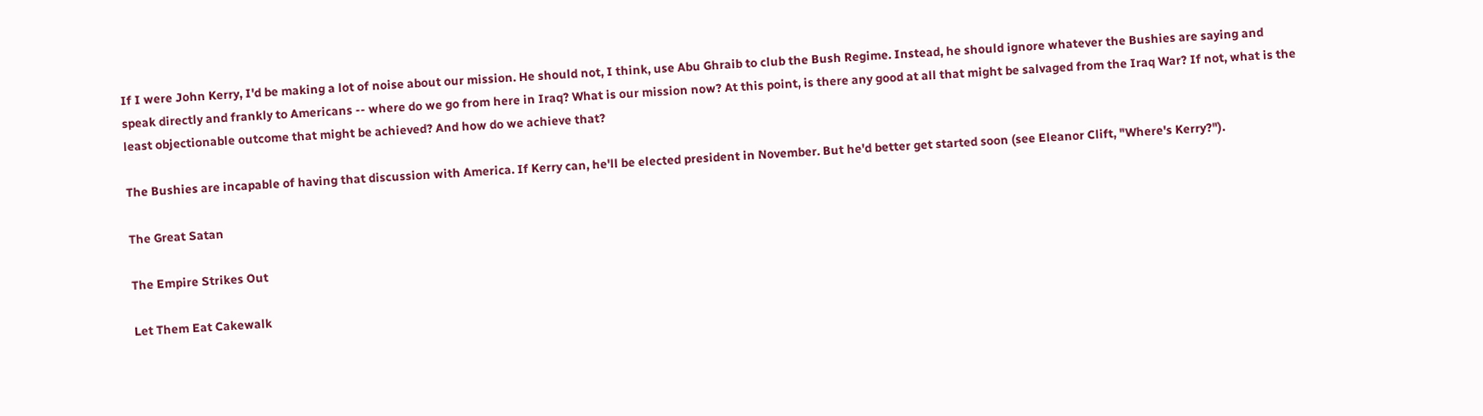If I were John Kerry, I'd be making a lot of noise about our mission. He should not, I think, use Abu Ghraib to club the Bush Regime. Instead, he should ignore whatever the Bushies are saying and speak directly and frankly to Americans -- where do we go from here in Iraq? What is our mission now? At this point, is there any good at all that might be salvaged from the Iraq War? If not, what is the least objectionable outcome that might be achieved? And how do we achieve that?

The Bushies are incapable of having that discussion with America. If Kerry can, he'll be elected president in November. But he'd better get started soon (see Eleanor Clift, "Where's Kerry?").

The Great Satan

The Empire Strikes Out

Let Them Eat Cakewalk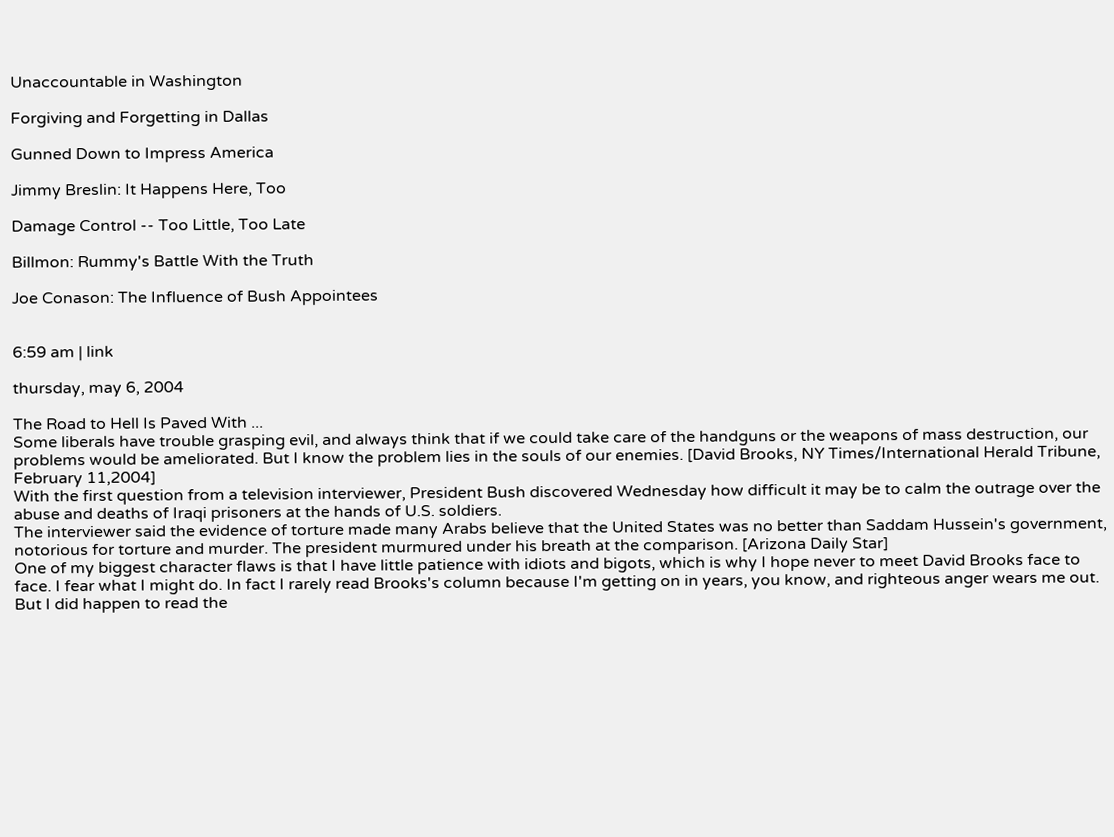Unaccountable in Washington

Forgiving and Forgetting in Dallas

Gunned Down to Impress America

Jimmy Breslin: It Happens Here, Too

Damage Control -- Too Little, Too Late

Billmon: Rummy's Battle With the Truth

Joe Conason: The Influence of Bush Appointees


6:59 am | link

thursday, may 6, 2004

The Road to Hell Is Paved With ...
Some liberals have trouble grasping evil, and always think that if we could take care of the handguns or the weapons of mass destruction, our problems would be ameliorated. But I know the problem lies in the souls of our enemies. [David Brooks, NY Times/International Herald Tribune, February 11,2004]
With the first question from a television interviewer, President Bush discovered Wednesday how difficult it may be to calm the outrage over the abuse and deaths of Iraqi prisoners at the hands of U.S. soldiers.
The interviewer said the evidence of torture made many Arabs believe that the United States was no better than Saddam Hussein's government, notorious for torture and murder. The president murmured under his breath at the comparison. [Arizona Daily Star]
One of my biggest character flaws is that I have little patience with idiots and bigots, which is why I hope never to meet David Brooks face to face. I fear what I might do. In fact I rarely read Brooks's column because I'm getting on in years, you know, and righteous anger wears me out. But I did happen to read the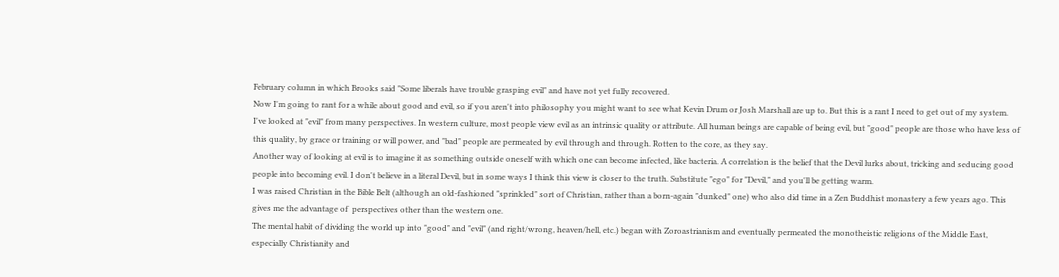February column in which Brooks said "Some liberals have trouble grasping evil" and have not yet fully recovered.
Now I'm going to rant for a while about good and evil, so if you aren't into philosophy you might want to see what Kevin Drum or Josh Marshall are up to. But this is a rant I need to get out of my system.
I've looked at "evil" from many perspectives. In western culture, most people view evil as an intrinsic quality or attribute. All human beings are capable of being evil, but "good" people are those who have less of this quality, by grace or training or will power, and "bad" people are permeated by evil through and through. Rotten to the core, as they say.
Another way of looking at evil is to imagine it as something outside oneself with which one can become infected, like bacteria. A correlation is the belief that the Devil lurks about, tricking and seducing good people into becoming evil. I don't believe in a literal Devil, but in some ways I think this view is closer to the truth. Substitute "ego" for "Devil," and you'll be getting warm.
I was raised Christian in the Bible Belt (although an old-fashioned "sprinkled" sort of Christian, rather than a born-again "dunked" one) who also did time in a Zen Buddhist monastery a few years ago. This gives me the advantage of  perspectives other than the western one.
The mental habit of dividing the world up into "good" and "evil" (and right/wrong, heaven/hell, etc.) began with Zoroastrianism and eventually permeated the monotheistic religions of the Middle East, especially Christianity and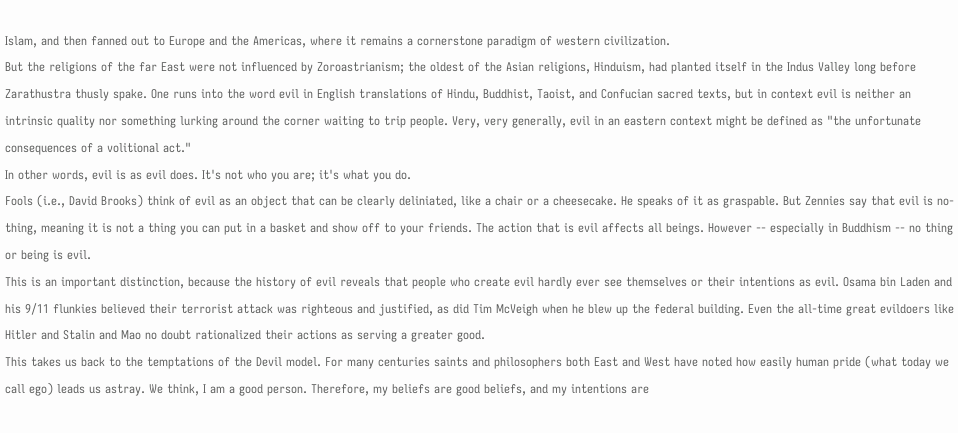Islam, and then fanned out to Europe and the Americas, where it remains a cornerstone paradigm of western civilization.
But the religions of the far East were not influenced by Zoroastrianism; the oldest of the Asian religions, Hinduism, had planted itself in the Indus Valley long before Zarathustra thusly spake. One runs into the word evil in English translations of Hindu, Buddhist, Taoist, and Confucian sacred texts, but in context evil is neither an intrinsic quality nor something lurking around the corner waiting to trip people. Very, very generally, evil in an eastern context might be defined as "the unfortunate consequences of a volitional act."
In other words, evil is as evil does. It's not who you are; it's what you do.
Fools (i.e., David Brooks) think of evil as an object that can be clearly deliniated, like a chair or a cheesecake. He speaks of it as graspable. But Zennies say that evil is no-thing, meaning it is not a thing you can put in a basket and show off to your friends. The action that is evil affects all beings. However -- especially in Buddhism -- no thing or being is evil.
This is an important distinction, because the history of evil reveals that people who create evil hardly ever see themselves or their intentions as evil. Osama bin Laden and his 9/11 flunkies believed their terrorist attack was righteous and justified, as did Tim McVeigh when he blew up the federal building. Even the all-time great evildoers like Hitler and Stalin and Mao no doubt rationalized their actions as serving a greater good.
This takes us back to the temptations of the Devil model. For many centuries saints and philosophers both East and West have noted how easily human pride (what today we call ego) leads us astray. We think, I am a good person. Therefore, my beliefs are good beliefs, and my intentions are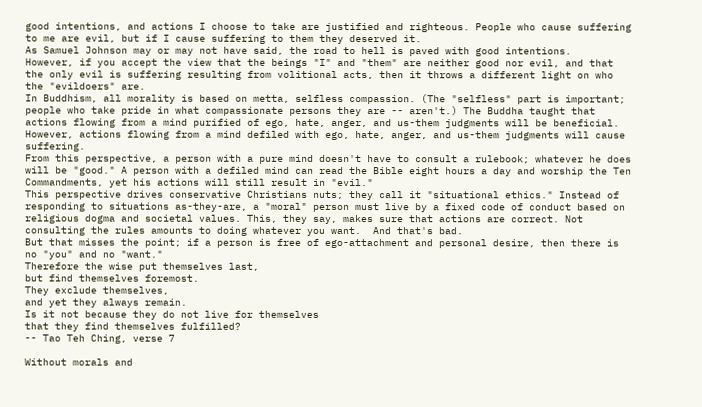good intentions, and actions I choose to take are justified and righteous. People who cause suffering to me are evil, but if I cause suffering to them they deserved it.
As Samuel Johnson may or may not have said, the road to hell is paved with good intentions.
However, if you accept the view that the beings "I" and "them" are neither good nor evil, and that the only evil is suffering resulting from volitional acts, then it throws a different light on who the "evildoers" are.
In Buddhism, all morality is based on metta, selfless compassion. (The "selfless" part is important; people who take pride in what compassionate persons they are -- aren't.) The Buddha taught that actions flowing from a mind purified of ego, hate, anger, and us-them judgments will be beneficial. However, actions flowing from a mind defiled with ego, hate, anger, and us-them judgments will cause suffering.
From this perspective, a person with a pure mind doesn't have to consult a rulebook; whatever he does will be "good." A person with a defiled mind can read the Bible eight hours a day and worship the Ten Commandments, yet his actions will still result in "evil."
This perspective drives conservative Christians nuts; they call it "situational ethics." Instead of responding to situations as-they-are, a "moral" person must live by a fixed code of conduct based on religious dogma and societal values. This, they say, makes sure that actions are correct. Not consulting the rules amounts to doing whatever you want.  And that's bad.
But that misses the point; if a person is free of ego-attachment and personal desire, then there is no "you" and no "want."
Therefore the wise put themselves last,
but find themselves foremost.
They exclude themselves,
and yet they always remain.
Is it not because they do not live for themselves
that they find themselves fulfilled?
-- Tao Teh Ching, verse 7

Without morals and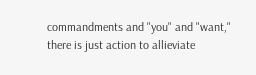commandments and "you" and "want," there is just action to allieviate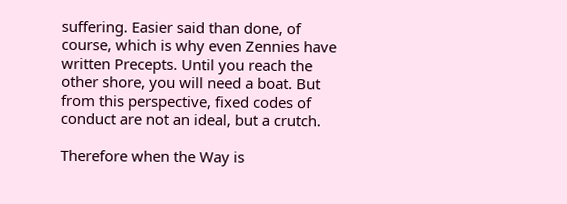suffering. Easier said than done, of course, which is why even Zennies have written Precepts. Until you reach the other shore, you will need a boat. But from this perspective, fixed codes of conduct are not an ideal, but a crutch.

Therefore when the Way is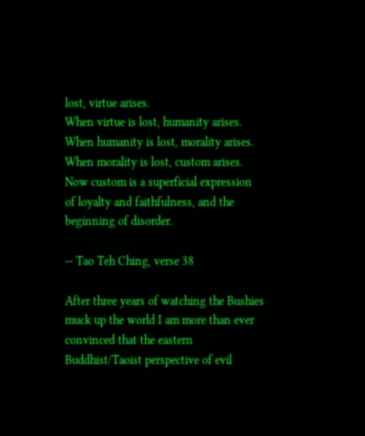lost, virtue arises.
When virtue is lost, humanity arises.
When humanity is lost, morality arises.
When morality is lost, custom arises.
Now custom is a superficial expression
of loyalty and faithfulness, and the beginning of disorder.

-- Tao Teh Ching, verse 38

After three years of watching the Bushies muck up the world I am more than ever convinced that the eastern Buddhist/Taoist perspective of evil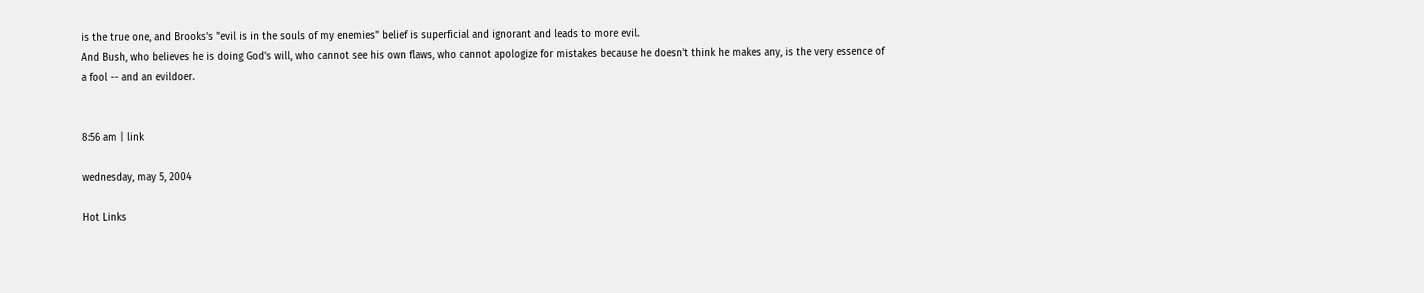is the true one, and Brooks's "evil is in the souls of my enemies" belief is superficial and ignorant and leads to more evil.
And Bush, who believes he is doing God's will, who cannot see his own flaws, who cannot apologize for mistakes because he doesn't think he makes any, is the very essence of a fool -- and an evildoer.


8:56 am | link

wednesday, may 5, 2004

Hot Links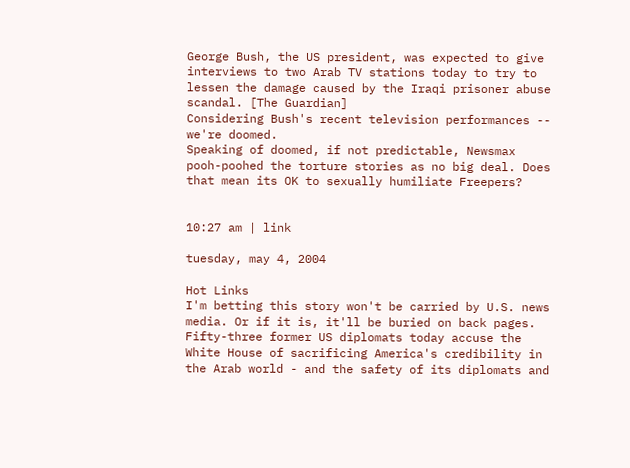George Bush, the US president, was expected to give interviews to two Arab TV stations today to try to lessen the damage caused by the Iraqi prisoner abuse scandal. [The Guardian]
Considering Bush's recent television performances -- we're doomed.
Speaking of doomed, if not predictable, Newsmax pooh-poohed the torture stories as no big deal. Does that mean its OK to sexually humiliate Freepers?


10:27 am | link

tuesday, may 4, 2004

Hot Links
I'm betting this story won't be carried by U.S. news media. Or if it is, it'll be buried on back pages.
Fifty-three former US diplomats today accuse the White House of sacrificing America's credibility in the Arab world - and the safety of its diplomats and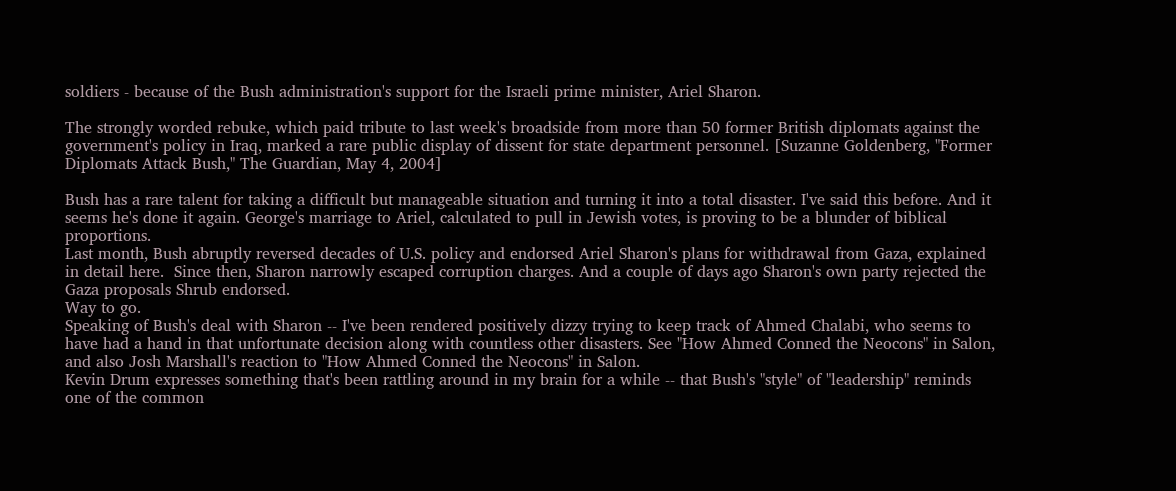soldiers - because of the Bush administration's support for the Israeli prime minister, Ariel Sharon.

The strongly worded rebuke, which paid tribute to last week's broadside from more than 50 former British diplomats against the government's policy in Iraq, marked a rare public display of dissent for state department personnel. [Suzanne Goldenberg, "Former Diplomats Attack Bush," The Guardian, May 4, 2004]

Bush has a rare talent for taking a difficult but manageable situation and turning it into a total disaster. I've said this before. And it seems he's done it again. George's marriage to Ariel, calculated to pull in Jewish votes, is proving to be a blunder of biblical proportions.
Last month, Bush abruptly reversed decades of U.S. policy and endorsed Ariel Sharon's plans for withdrawal from Gaza, explained in detail here.  Since then, Sharon narrowly escaped corruption charges. And a couple of days ago Sharon's own party rejected the Gaza proposals Shrub endorsed.
Way to go.
Speaking of Bush's deal with Sharon -- I've been rendered positively dizzy trying to keep track of Ahmed Chalabi, who seems to have had a hand in that unfortunate decision along with countless other disasters. See "How Ahmed Conned the Neocons" in Salon, and also Josh Marshall's reaction to "How Ahmed Conned the Neocons" in Salon.
Kevin Drum expresses something that's been rattling around in my brain for a while -- that Bush's "style" of "leadership" reminds one of the common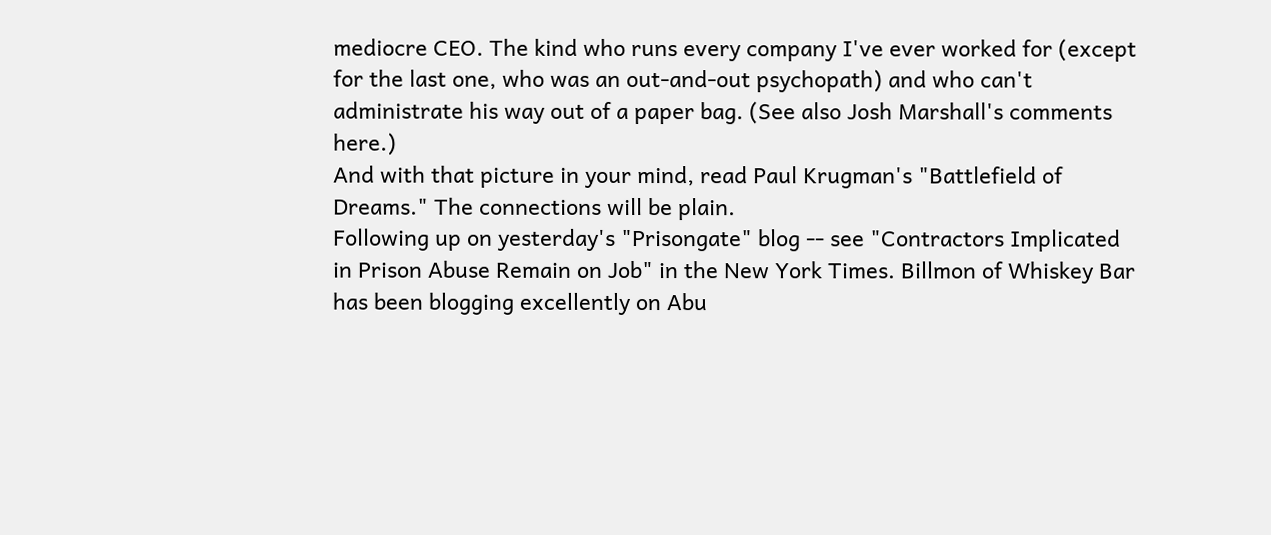mediocre CEO. The kind who runs every company I've ever worked for (except for the last one, who was an out-and-out psychopath) and who can't administrate his way out of a paper bag. (See also Josh Marshall's comments here.)
And with that picture in your mind, read Paul Krugman's "Battlefield of Dreams." The connections will be plain.
Following up on yesterday's "Prisongate" blog -- see "Contractors Implicated in Prison Abuse Remain on Job" in the New York Times. Billmon of Whiskey Bar has been blogging excellently on Abu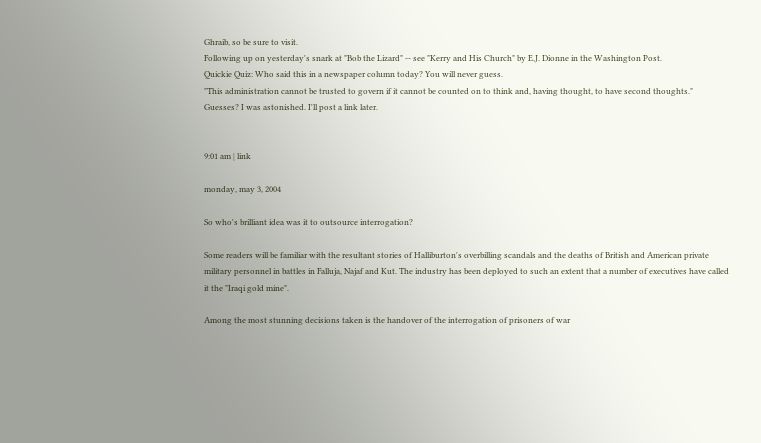Ghraib, so be sure to visit.
Following up on yesterday's snark at "Bob the Lizard" -- see "Kerry and His Church" by E.J. Dionne in the Washington Post.
Quickie Quiz: Who said this in a newspaper column today? You will never guess.
"This administration cannot be trusted to govern if it cannot be counted on to think and, having thought, to have second thoughts."
Guesses? I was astonished. I'll post a link later.


9:01 am | link

monday, may 3, 2004

So who's brilliant idea was it to outsource interrogation?

Some readers will be familiar with the resultant stories of Halliburton's overbilling scandals and the deaths of British and American private military personnel in battles in Falluja, Najaf and Kut. The industry has been deployed to such an extent that a number of executives have called it the "Iraqi gold mine".

Among the most stunning decisions taken is the handover of the interrogation of prisoners of war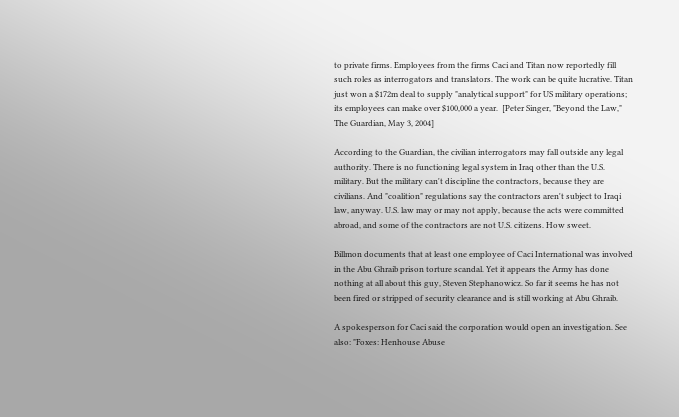to private firms. Employees from the firms Caci and Titan now reportedly fill such roles as interrogators and translators. The work can be quite lucrative. Titan just won a $172m deal to supply "analytical support" for US military operations; its employees can make over $100,000 a year.  [Peter Singer, "Beyond the Law," The Guardian, May 3, 2004]

According to the Guardian, the civilian interrogators may fall outside any legal authority. There is no functioning legal system in Iraq other than the U.S. military. But the military can't discipline the contractors, because they are civilians. And "coalition" regulations say the contractors aren't subject to Iraqi law, anyway. U.S. law may or may not apply, because the acts were committed abroad, and some of the contractors are not U.S. citizens. How sweet.

Billmon documents that at least one employee of Caci International was involved in the Abu Ghraib prison torture scandal. Yet it appears the Army has done nothing at all about this guy, Steven Stephanowicz. So far it seems he has not been fired or stripped of security clearance and is still working at Abu Ghraib.

A spokesperson for Caci said the corporation would open an investigation. See also: "Foxes: Henhouse Abuse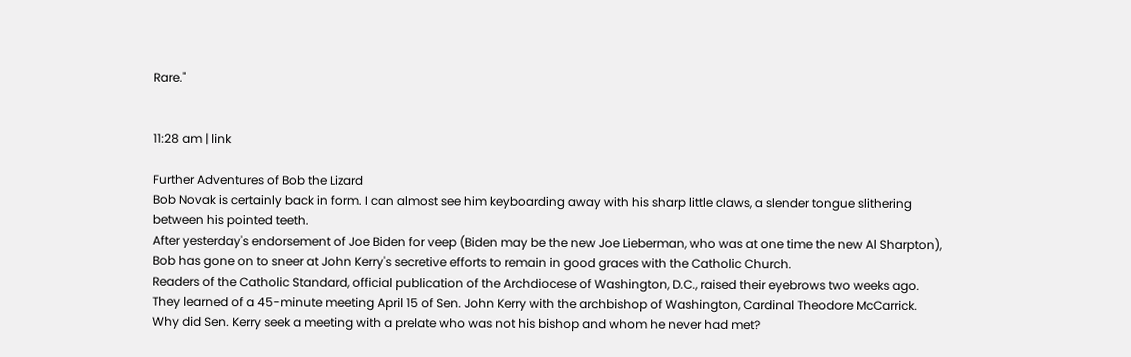Rare."


11:28 am | link

Further Adventures of Bob the Lizard
Bob Novak is certainly back in form. I can almost see him keyboarding away with his sharp little claws, a slender tongue slithering between his pointed teeth.
After yesterday's endorsement of Joe Biden for veep (Biden may be the new Joe Lieberman, who was at one time the new Al Sharpton), Bob has gone on to sneer at John Kerry's secretive efforts to remain in good graces with the Catholic Church.
Readers of the Catholic Standard, official publication of the Archdiocese of Washington, D.C., raised their eyebrows two weeks ago. They learned of a 45-minute meeting April 15 of Sen. John Kerry with the archbishop of Washington, Cardinal Theodore McCarrick. Why did Sen. Kerry seek a meeting with a prelate who was not his bishop and whom he never had met?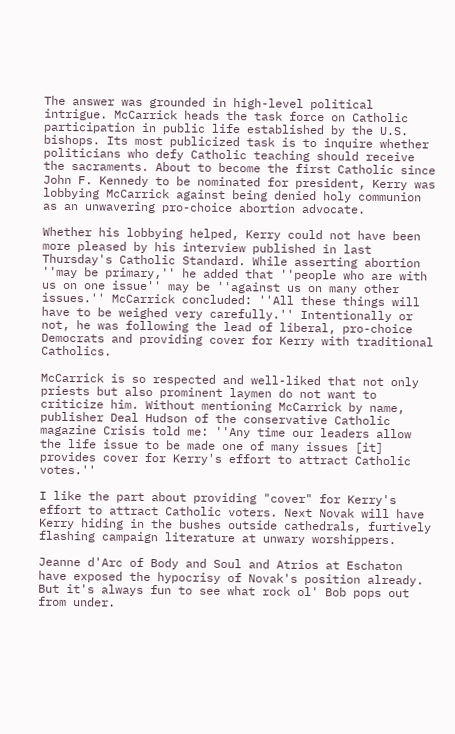The answer was grounded in high-level political intrigue. McCarrick heads the task force on Catholic participation in public life established by the U.S. bishops. Its most publicized task is to inquire whether politicians who defy Catholic teaching should receive the sacraments. About to become the first Catholic since John F. Kennedy to be nominated for president, Kerry was lobbying McCarrick against being denied holy communion as an unwavering pro-choice abortion advocate.

Whether his lobbying helped, Kerry could not have been more pleased by his interview published in last Thursday's Catholic Standard. While asserting abortion ''may be primary,'' he added that ''people who are with us on one issue'' may be ''against us on many other issues.'' McCarrick concluded: ''All these things will have to be weighed very carefully.'' Intentionally or not, he was following the lead of liberal, pro-choice Democrats and providing cover for Kerry with traditional Catholics.

McCarrick is so respected and well-liked that not only priests but also prominent laymen do not want to criticize him. Without mentioning McCarrick by name, publisher Deal Hudson of the conservative Catholic magazine Crisis told me: ''Any time our leaders allow the life issue to be made one of many issues [it] provides cover for Kerry's effort to attract Catholic votes.''

I like the part about providing "cover" for Kerry's effort to attract Catholic voters. Next Novak will have Kerry hiding in the bushes outside cathedrals, furtively flashing campaign literature at unwary worshippers.

Jeanne d'Arc of Body and Soul and Atrios at Eschaton have exposed the hypocrisy of Novak's position already. But it's always fun to see what rock ol' Bob pops out from under.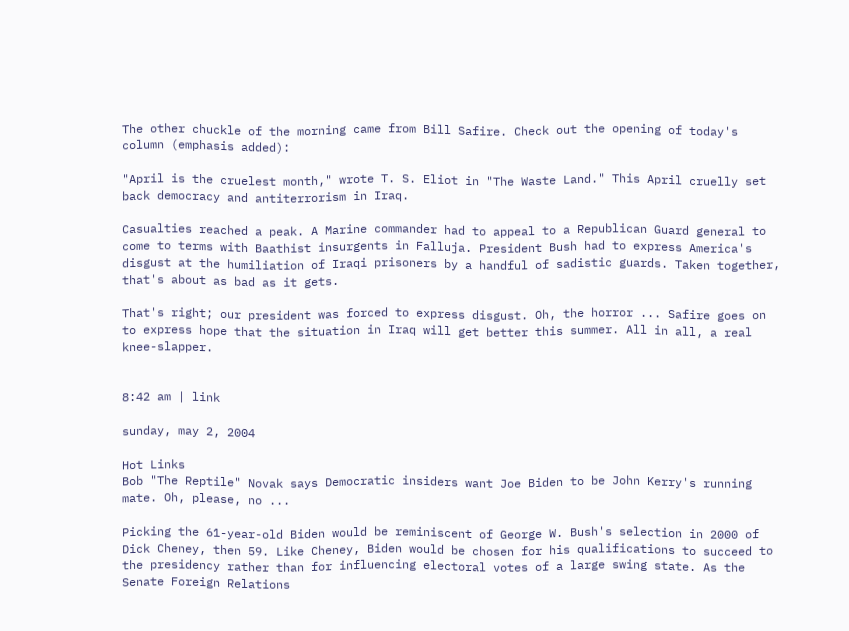The other chuckle of the morning came from Bill Safire. Check out the opening of today's column (emphasis added):

"April is the cruelest month," wrote T. S. Eliot in "The Waste Land." This April cruelly set back democracy and antiterrorism in Iraq.

Casualties reached a peak. A Marine commander had to appeal to a Republican Guard general to come to terms with Baathist insurgents in Falluja. President Bush had to express America's disgust at the humiliation of Iraqi prisoners by a handful of sadistic guards. Taken together, that's about as bad as it gets.

That's right; our president was forced to express disgust. Oh, the horror ... Safire goes on to express hope that the situation in Iraq will get better this summer. All in all, a real knee-slapper.


8:42 am | link

sunday, may 2, 2004

Hot Links
Bob "The Reptile" Novak says Democratic insiders want Joe Biden to be John Kerry's running mate. Oh, please, no ...

Picking the 61-year-old Biden would be reminiscent of George W. Bush's selection in 2000 of Dick Cheney, then 59. Like Cheney, Biden would be chosen for his qualifications to succeed to the presidency rather than for influencing electoral votes of a large swing state. As the Senate Foreign Relations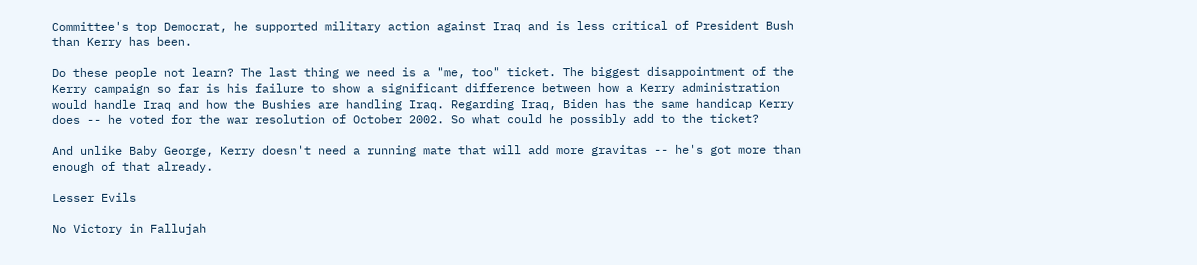Committee's top Democrat, he supported military action against Iraq and is less critical of President Bush than Kerry has been.

Do these people not learn? The last thing we need is a "me, too" ticket. The biggest disappointment of the Kerry campaign so far is his failure to show a significant difference between how a Kerry administration would handle Iraq and how the Bushies are handling Iraq. Regarding Iraq, Biden has the same handicap Kerry does -- he voted for the war resolution of October 2002. So what could he possibly add to the ticket?

And unlike Baby George, Kerry doesn't need a running mate that will add more gravitas -- he's got more than enough of that already.

Lesser Evils

No Victory in Fallujah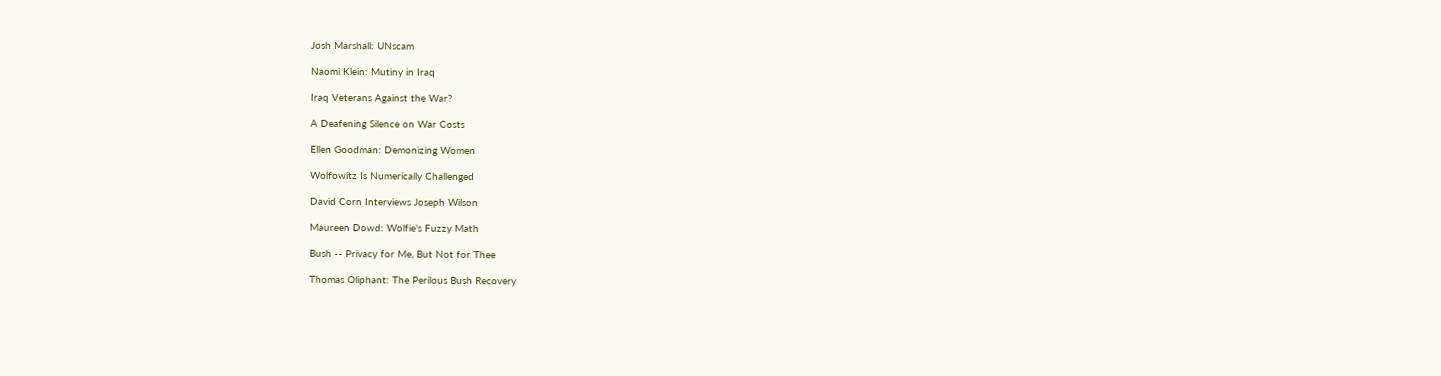Josh Marshall: UNscam

Naomi Klein: Mutiny in Iraq

Iraq Veterans Against the War?

A Deafening Silence on War Costs

Ellen Goodman: Demonizing Women

Wolfowitz Is Numerically Challenged

David Corn Interviews Joseph Wilson

Maureen Dowd: Wolfie's Fuzzy Math

Bush -- Privacy for Me, But Not for Thee

Thomas Oliphant: The Perilous Bush Recovery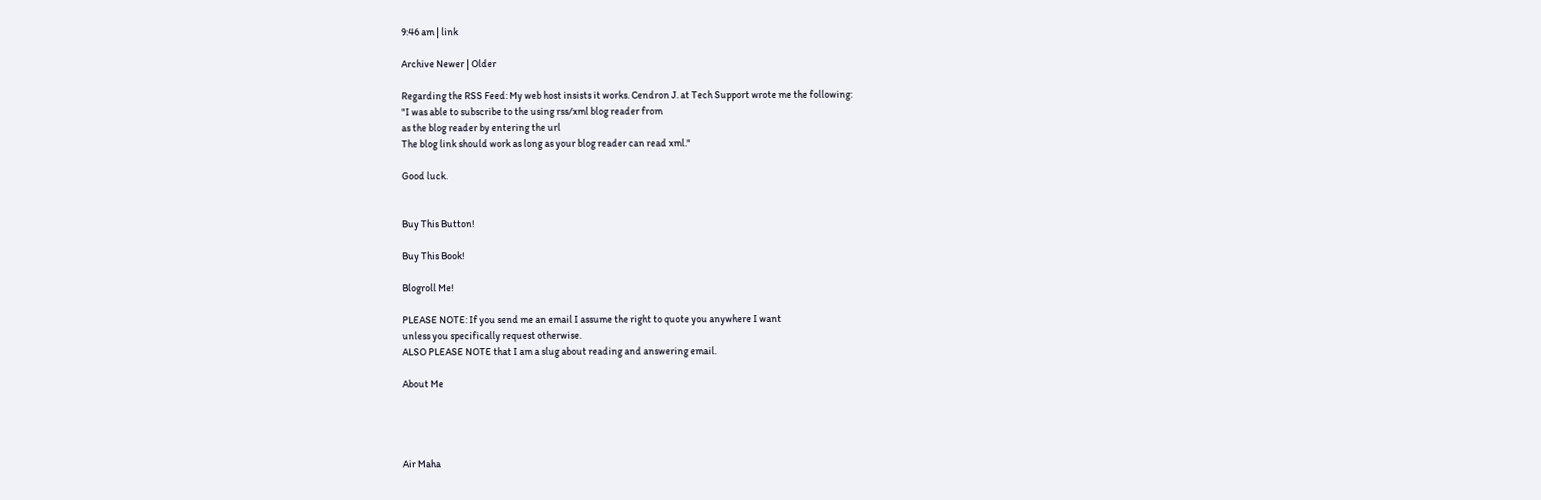9:46 am | link

Archive Newer | Older

Regarding the RSS Feed: My web host insists it works. Cendron J. at Tech Support wrote me the following:
"I was able to subscribe to the using rss/xml blog reader from
as the blog reader by entering the url
The blog link should work as long as your blog reader can read xml."

Good luck.


Buy This Button!

Buy This Book!

Blogroll Me!

PLEASE NOTE: If you send me an email I assume the right to quote you anywhere I want
unless you specifically request otherwise.
ALSO PLEASE NOTE that I am a slug about reading and answering email.

About Me




Air Maha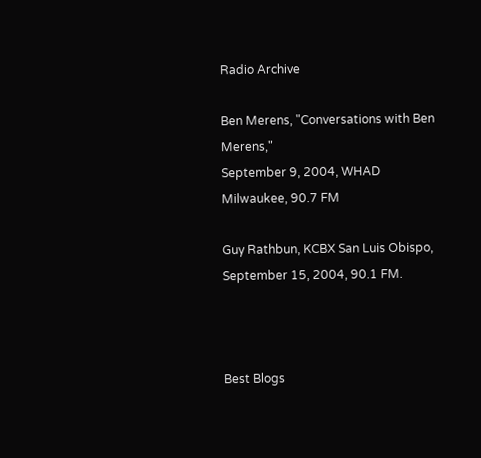Radio Archive

Ben Merens, "Conversations with Ben Merens,"
September 9, 2004, WHAD Milwaukee, 90.7 FM

Guy Rathbun, KCBX San Luis Obispo,
September 15, 2004, 90.1 FM.



Best Blogs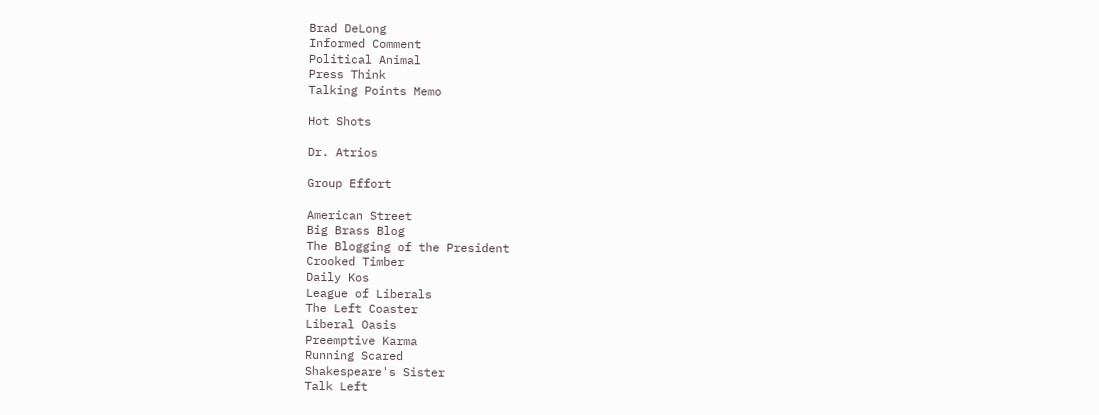Brad DeLong
Informed Comment
Political Animal
Press Think
Talking Points Memo

Hot Shots

Dr. Atrios

Group Effort

American Street
Big Brass Blog
The Blogging of the President
Crooked Timber
Daily Kos
League of Liberals
The Left Coaster
Liberal Oasis
Preemptive Karma
Running Scared
Shakespeare's Sister
Talk Left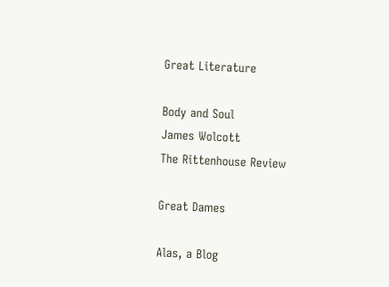Great Literature

Body and Soul
James Wolcott
The Rittenhouse Review

Great Dames

Alas, a Blog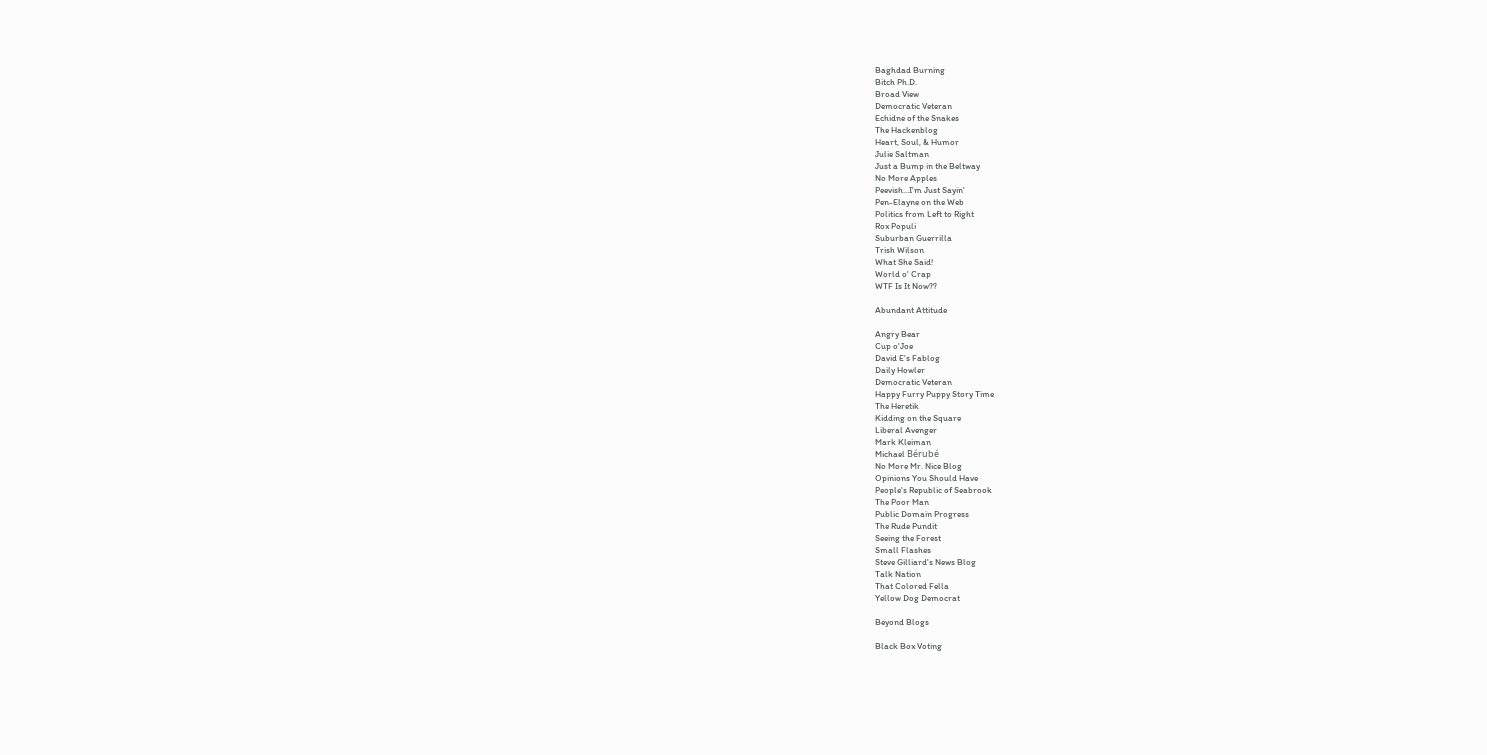Baghdad Burning
Bitch Ph.D.
Broad View
Democratic Veteran
Echidne of the Snakes
The Hackenblog
Heart, Soul, & Humor
Julie Saltman
Just a Bump in the Beltway
No More Apples
Peevish...I'm Just Sayin'
Pen-Elayne on the Web
Politics from Left to Right
Rox Populi
Suburban Guerrilla
Trish Wilson
What She Said!
World o' Crap
WTF Is It Now??

Abundant Attitude

Angry Bear
Cup o'Joe
David E's Fablog
Daily Howler
Democratic Veteran
Happy Furry Puppy Story Time
The Heretik
Kidding on the Square
Liberal Avenger
Mark Kleiman
Michael Bérubé
No More Mr. Nice Blog
Opinions You Should Have
People's Republic of Seabrook
The Poor Man
Public Domain Progress
The Rude Pundit
Seeing the Forest
Small Flashes
Steve Gilliard's News Blog
Talk Nation
That Colored Fella
Yellow Dog Democrat

Beyond Blogs

Black Box Voting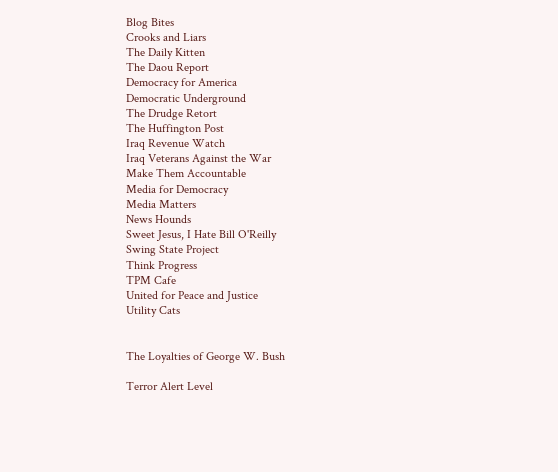Blog Bites
Crooks and Liars
The Daily Kitten
The Daou Report
Democracy for America
Democratic Underground
The Drudge Retort
The Huffington Post
Iraq Revenue Watch
Iraq Veterans Against the War
Make Them Accountable
Media for Democracy
Media Matters
News Hounds
Sweet Jesus, I Hate Bill O'Reilly
Swing State Project
Think Progress
TPM Cafe
United for Peace and Justice
Utility Cats


The Loyalties of George W. Bush

Terror Alert Level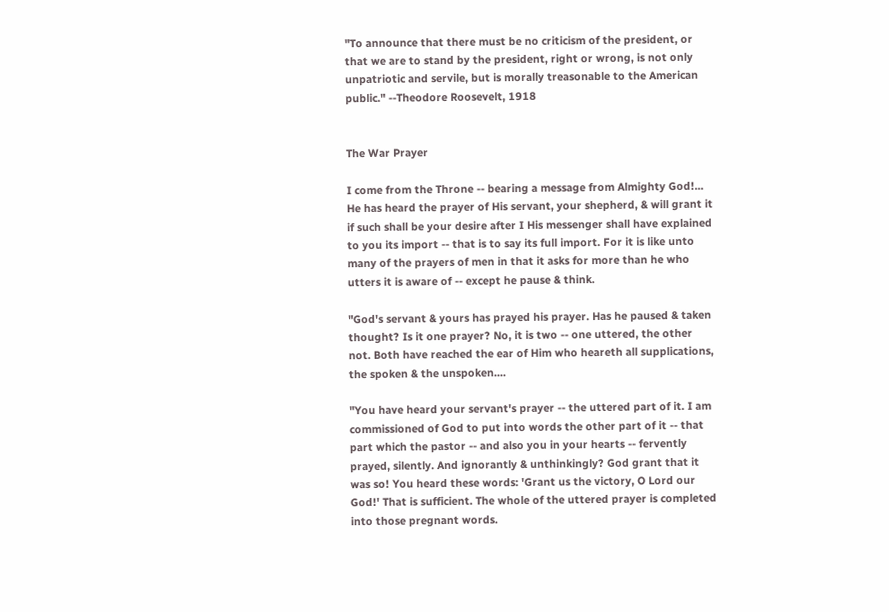"To announce that there must be no criticism of the president, or that we are to stand by the president, right or wrong, is not only unpatriotic and servile, but is morally treasonable to the American public." --Theodore Roosevelt, 1918


The War Prayer

I come from the Throne -- bearing a message from Almighty God!... He has heard the prayer of His servant, your shepherd, & will grant it if such shall be your desire after I His messenger shall have explained to you its import -- that is to say its full import. For it is like unto many of the prayers of men in that it asks for more than he who utters it is aware of -- except he pause & think.

"God's servant & yours has prayed his prayer. Has he paused & taken thought? Is it one prayer? No, it is two -- one uttered, the other not. Both have reached the ear of Him who heareth all supplications, the spoken & the unspoken....

"You have heard your servant's prayer -- the uttered part of it. I am commissioned of God to put into words the other part of it -- that part which the pastor -- and also you in your hearts -- fervently prayed, silently. And ignorantly & unthinkingly? God grant that it was so! You heard these words: 'Grant us the victory, O Lord our God!' That is sufficient. The whole of the uttered prayer is completed into those pregnant words.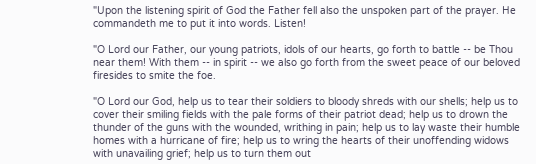"Upon the listening spirit of God the Father fell also the unspoken part of the prayer. He commandeth me to put it into words. Listen!

"O Lord our Father, our young patriots, idols of our hearts, go forth to battle -- be Thou near them! With them -- in spirit -- we also go forth from the sweet peace of our beloved firesides to smite the foe.

"O Lord our God, help us to tear their soldiers to bloody shreds with our shells; help us to cover their smiling fields with the pale forms of their patriot dead; help us to drown the thunder of the guns with the wounded, writhing in pain; help us to lay waste their humble homes with a hurricane of fire; help us to wring the hearts of their unoffending widows with unavailing grief; help us to turn them out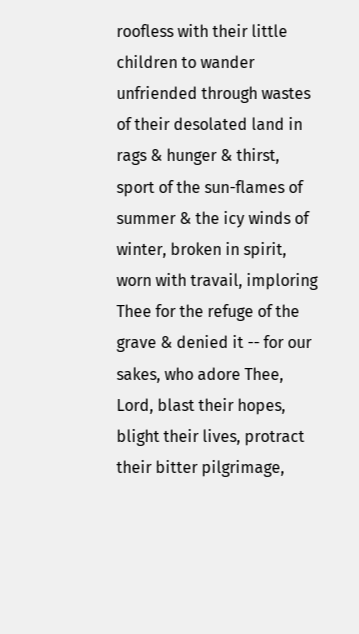roofless with their little children to wander unfriended through wastes of their desolated land in rags & hunger & thirst, sport of the sun-flames of summer & the icy winds of winter, broken in spirit, worn with travail, imploring Thee for the refuge of the grave & denied it -- for our sakes, who adore Thee, Lord, blast their hopes, blight their lives, protract their bitter pilgrimage,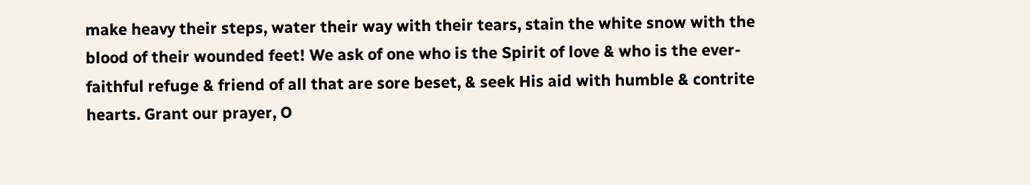make heavy their steps, water their way with their tears, stain the white snow with the blood of their wounded feet! We ask of one who is the Spirit of love & who is the ever-faithful refuge & friend of all that are sore beset, & seek His aid with humble & contrite hearts. Grant our prayer, O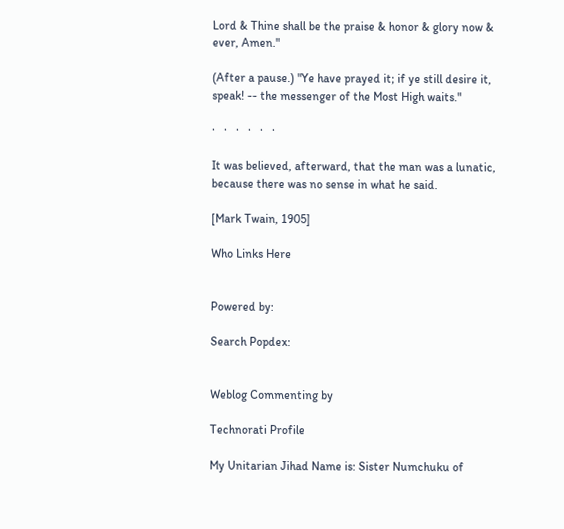Lord & Thine shall be the praise & honor & glory now & ever, Amen."

(After a pause.) "Ye have prayed it; if ye still desire it, speak! -- the messenger of the Most High waits."

·   ·   ·   ·   ·   ·

It was believed, afterward, that the man was a lunatic, because there was no sense in what he said.

[Mark Twain, 1905]

Who Links Here


Powered by:

Search Popdex:


Weblog Commenting by

Technorati Profile

My Unitarian Jihad Name is: Sister Numchuku of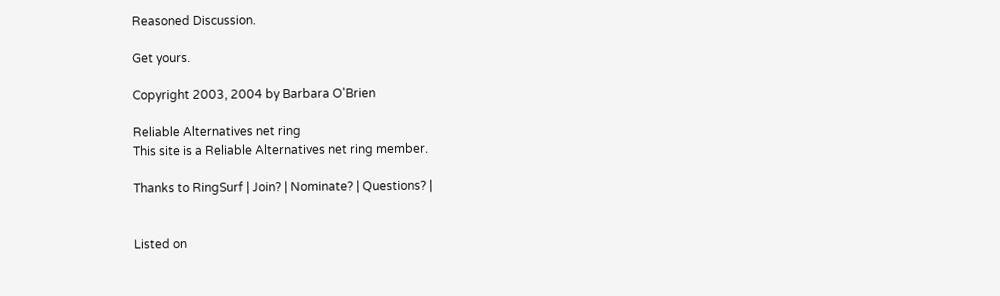Reasoned Discussion.

Get yours.

Copyright 2003, 2004 by Barbara O'Brien

Reliable Alternatives net ring
This site is a Reliable Alternatives net ring member.

Thanks to RingSurf | Join? | Nominate? | Questions? |


Listed on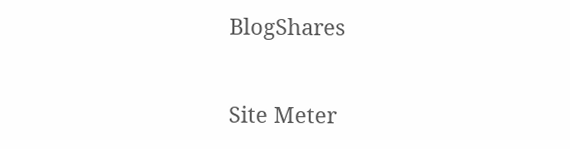BlogShares

Site Meter